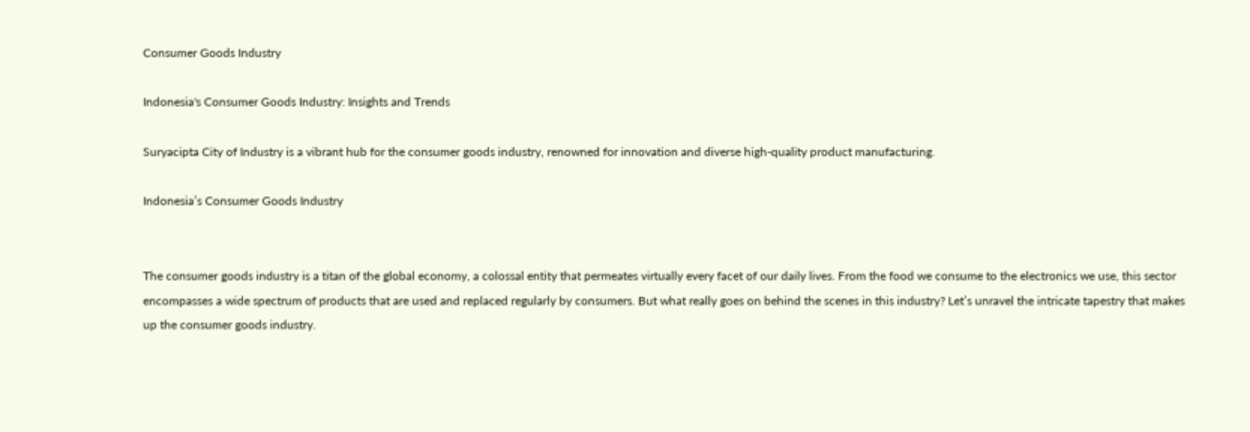Consumer Goods Industry

Indonesia's Consumer Goods Industry: Insights and Trends

Suryacipta City of Industry is a vibrant hub for the consumer goods industry, renowned for innovation and diverse high-quality product manufacturing.

Indonesia’s Consumer Goods Industry


The consumer goods industry is a titan of the global economy, a colossal entity that permeates virtually every facet of our daily lives. From the food we consume to the electronics we use, this sector encompasses a wide spectrum of products that are used and replaced regularly by consumers. But what really goes on behind the scenes in this industry? Let’s unravel the intricate tapestry that makes up the consumer goods industry.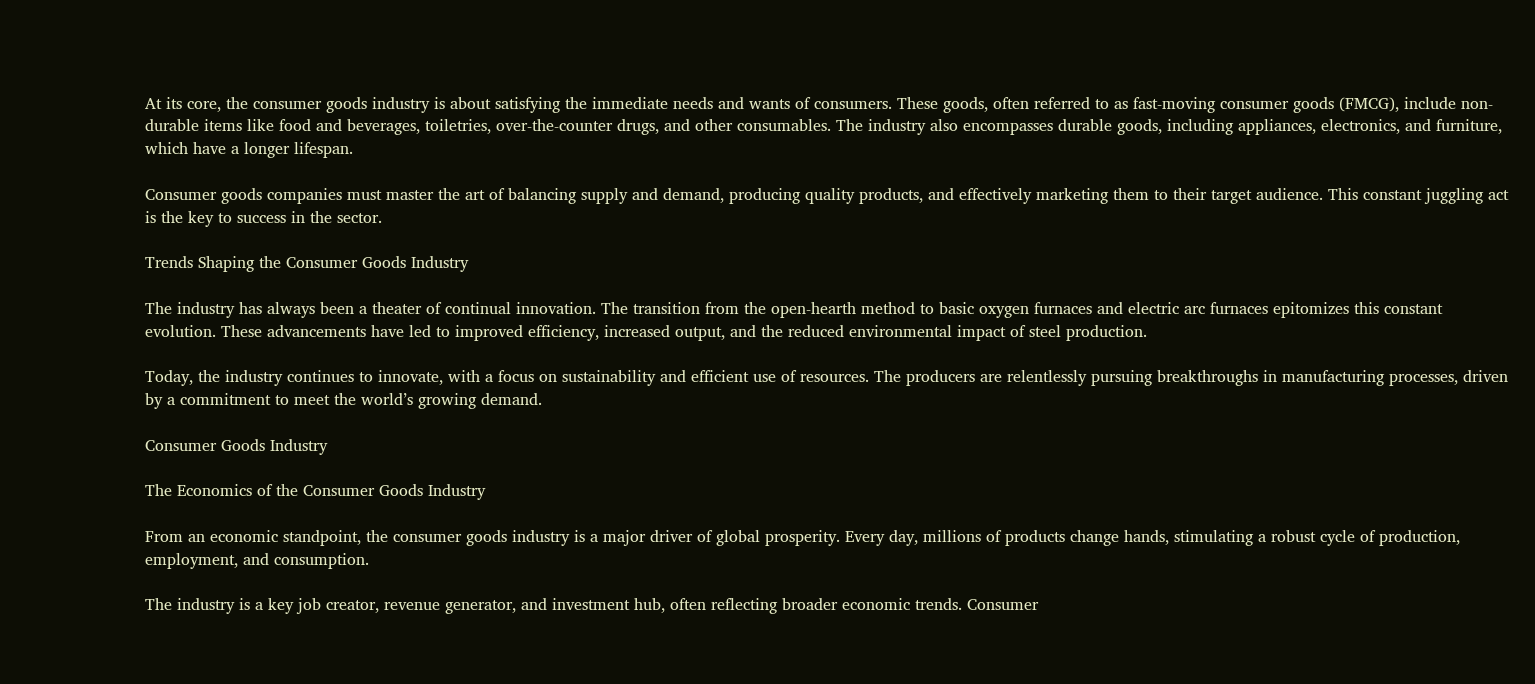At its core, the consumer goods industry is about satisfying the immediate needs and wants of consumers. These goods, often referred to as fast-moving consumer goods (FMCG), include non-durable items like food and beverages, toiletries, over-the-counter drugs, and other consumables. The industry also encompasses durable goods, including appliances, electronics, and furniture, which have a longer lifespan.

Consumer goods companies must master the art of balancing supply and demand, producing quality products, and effectively marketing them to their target audience. This constant juggling act is the key to success in the sector.

Trends Shaping the Consumer Goods Industry

The industry has always been a theater of continual innovation. The transition from the open-hearth method to basic oxygen furnaces and electric arc furnaces epitomizes this constant evolution. These advancements have led to improved efficiency, increased output, and the reduced environmental impact of steel production.

Today, the industry continues to innovate, with a focus on sustainability and efficient use of resources. The producers are relentlessly pursuing breakthroughs in manufacturing processes, driven by a commitment to meet the world’s growing demand.

Consumer Goods Industry

The Economics of the Consumer Goods Industry

From an economic standpoint, the consumer goods industry is a major driver of global prosperity. Every day, millions of products change hands, stimulating a robust cycle of production, employment, and consumption.

The industry is a key job creator, revenue generator, and investment hub, often reflecting broader economic trends. Consumer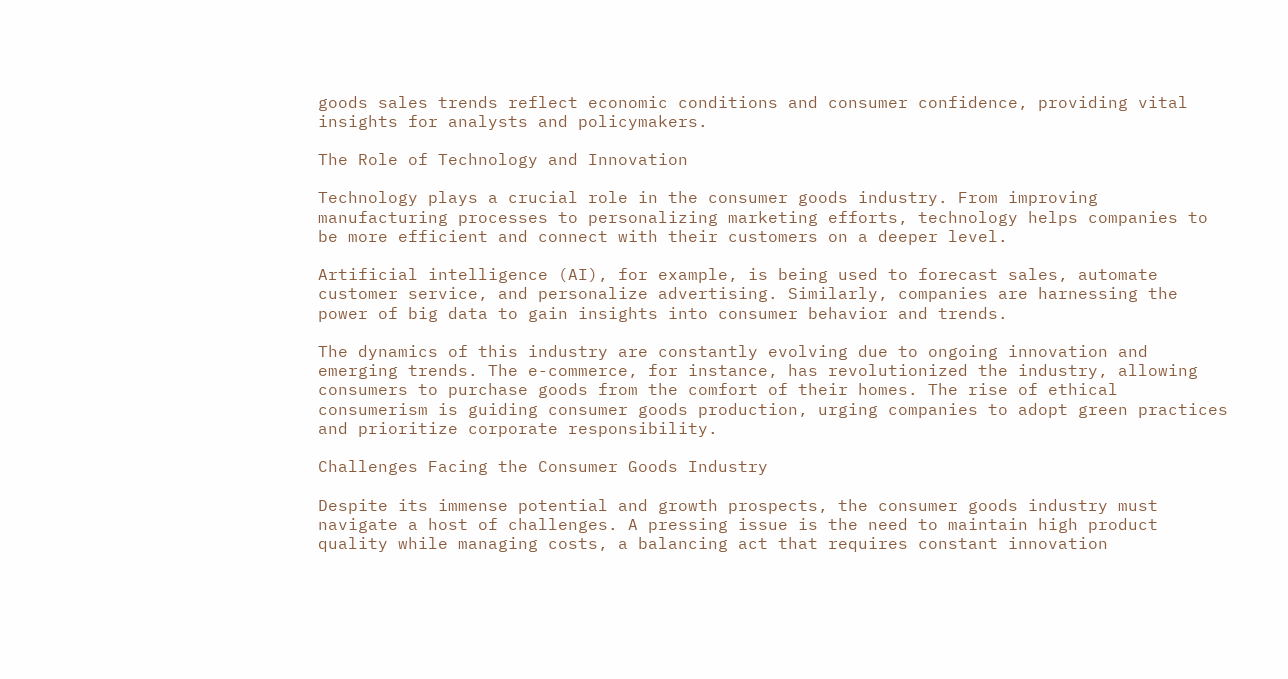goods sales trends reflect economic conditions and consumer confidence, providing vital insights for analysts and policymakers.

The Role of Technology and Innovation

Technology plays a crucial role in the consumer goods industry. From improving manufacturing processes to personalizing marketing efforts, technology helps companies to be more efficient and connect with their customers on a deeper level.

Artificial intelligence (AI), for example, is being used to forecast sales, automate customer service, and personalize advertising. Similarly, companies are harnessing the power of big data to gain insights into consumer behavior and trends.

The dynamics of this industry are constantly evolving due to ongoing innovation and emerging trends. The e-commerce, for instance, has revolutionized the industry, allowing consumers to purchase goods from the comfort of their homes. The rise of ethical consumerism is guiding consumer goods production, urging companies to adopt green practices and prioritize corporate responsibility.

Challenges Facing the Consumer Goods Industry

Despite its immense potential and growth prospects, the consumer goods industry must navigate a host of challenges. A pressing issue is the need to maintain high product quality while managing costs, a balancing act that requires constant innovation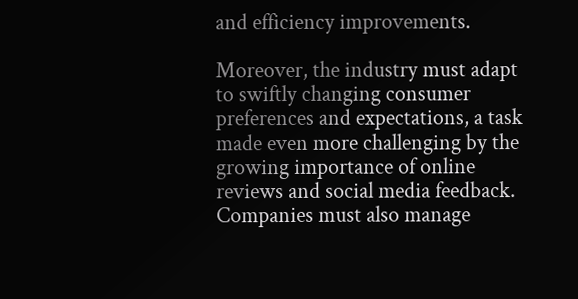and efficiency improvements.

Moreover, the industry must adapt to swiftly changing consumer preferences and expectations, a task made even more challenging by the growing importance of online reviews and social media feedback. Companies must also manage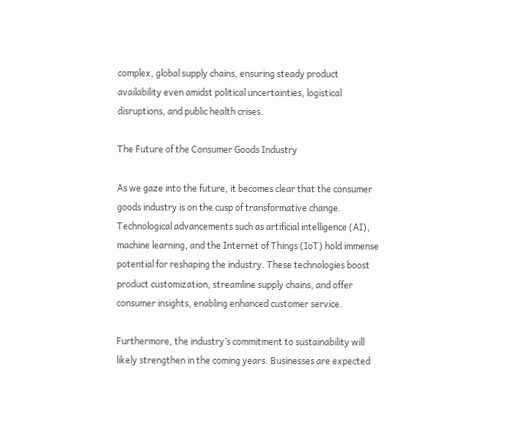complex, global supply chains, ensuring steady product availability even amidst political uncertainties, logistical disruptions, and public health crises.

The Future of the Consumer Goods Industry

As we gaze into the future, it becomes clear that the consumer goods industry is on the cusp of transformative change. Technological advancements such as artificial intelligence (AI), machine learning, and the Internet of Things (IoT) hold immense potential for reshaping the industry. These technologies boost product customization, streamline supply chains, and offer consumer insights, enabling enhanced customer service.

Furthermore, the industry’s commitment to sustainability will likely strengthen in the coming years. Businesses are expected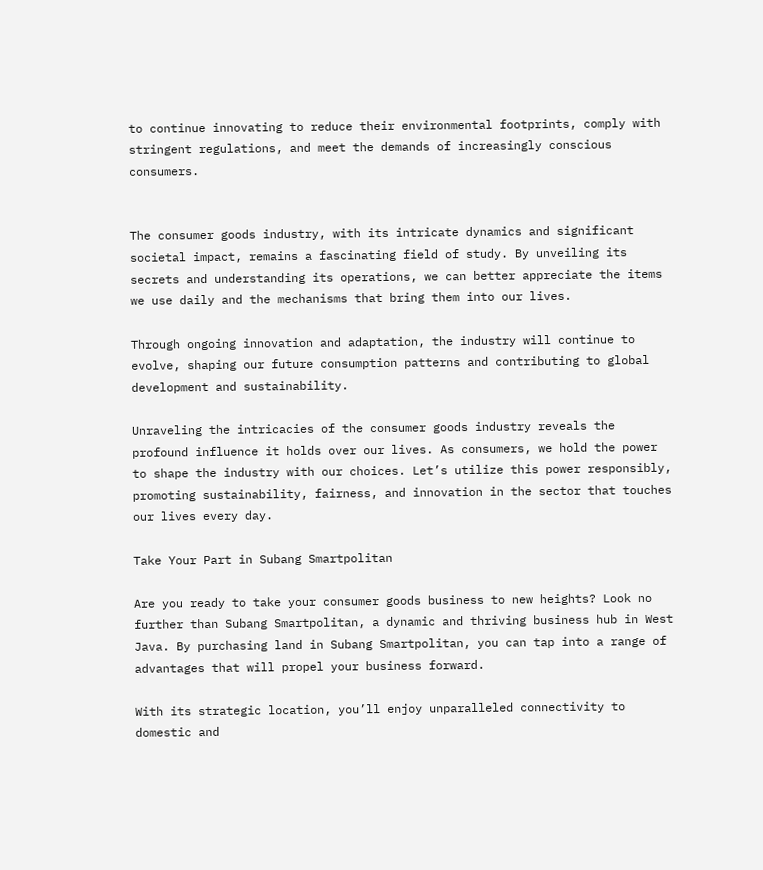to continue innovating to reduce their environmental footprints, comply with stringent regulations, and meet the demands of increasingly conscious consumers.


The consumer goods industry, with its intricate dynamics and significant societal impact, remains a fascinating field of study. By unveiling its secrets and understanding its operations, we can better appreciate the items we use daily and the mechanisms that bring them into our lives.

Through ongoing innovation and adaptation, the industry will continue to evolve, shaping our future consumption patterns and contributing to global development and sustainability.

Unraveling the intricacies of the consumer goods industry reveals the profound influence it holds over our lives. As consumers, we hold the power to shape the industry with our choices. Let’s utilize this power responsibly, promoting sustainability, fairness, and innovation in the sector that touches our lives every day.

Take Your Part in Subang Smartpolitan

Are you ready to take your consumer goods business to new heights? Look no further than Subang Smartpolitan, a dynamic and thriving business hub in West Java. By purchasing land in Subang Smartpolitan, you can tap into a range of advantages that will propel your business forward.

With its strategic location, you’ll enjoy unparalleled connectivity to domestic and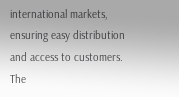international markets, ensuring easy distribution and access to customers. The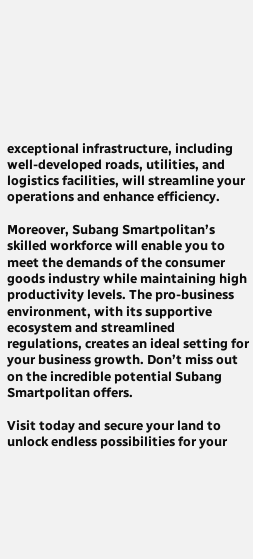exceptional infrastructure, including well-developed roads, utilities, and logistics facilities, will streamline your operations and enhance efficiency.

Moreover, Subang Smartpolitan’s skilled workforce will enable you to meet the demands of the consumer goods industry while maintaining high productivity levels. The pro-business environment, with its supportive ecosystem and streamlined regulations, creates an ideal setting for your business growth. Don’t miss out on the incredible potential Subang Smartpolitan offers.

Visit today and secure your land to unlock endless possibilities for your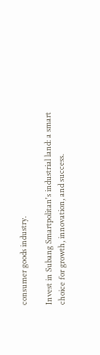consumer goods industry.

Invest in Subang Smartpolitan's industrial land: a smart choice for growth, innovation, and success.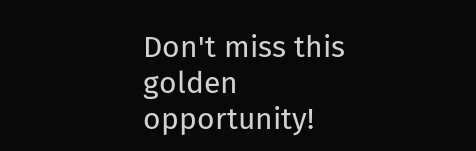Don't miss this golden opportunity!